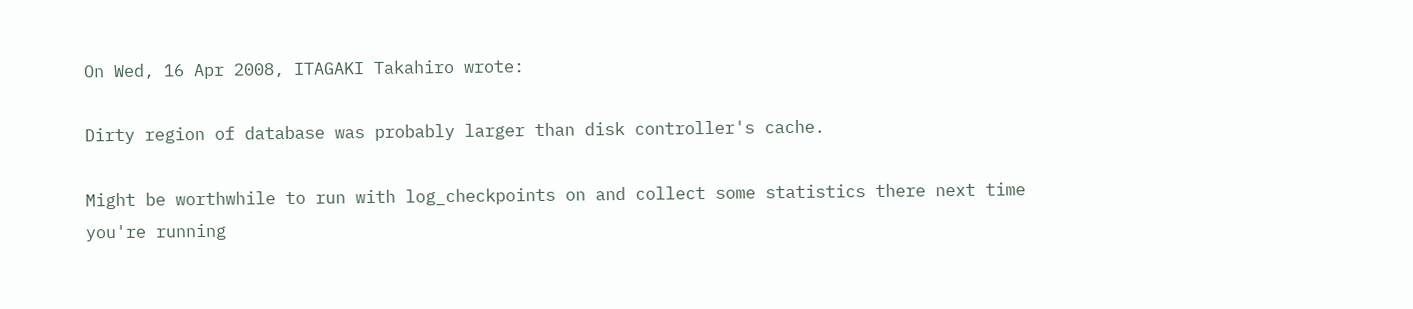On Wed, 16 Apr 2008, ITAGAKI Takahiro wrote:

Dirty region of database was probably larger than disk controller's cache.

Might be worthwhile to run with log_checkpoints on and collect some statistics there next time you're running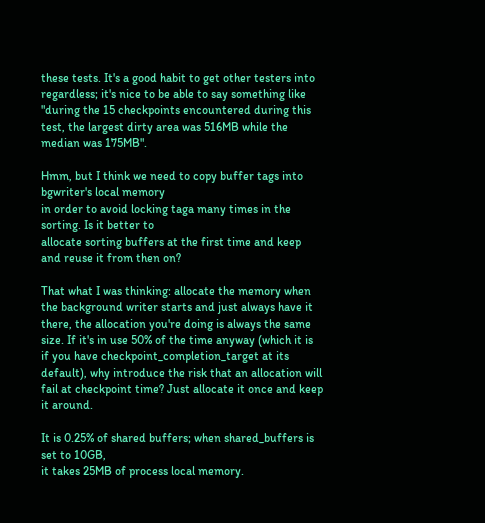these tests. It's a good habit to get other testers into regardless; it's nice to be able to say something like "during the 15 checkpoints encountered during this test, the largest dirty area was 516MB while the median was 175MB".

Hmm, but I think we need to copy buffer tags into bgwriter's local memory
in order to avoid locking taga many times in the sorting. Is it better to
allocate sorting buffers at the first time and keep and reuse it from then on?

That what I was thinking: allocate the memory when the background writer starts and just always have it there, the allocation you're doing is always the same size. If it's in use 50% of the time anyway (which it is if you have checkpoint_completion_target at its default), why introduce the risk that an allocation will fail at checkpoint time? Just allocate it once and keep it around.

It is 0.25% of shared buffers; when shared_buffers is set to 10GB,
it takes 25MB of process local memory.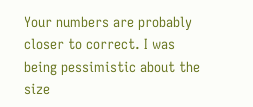Your numbers are probably closer to correct. I was being pessimistic about the size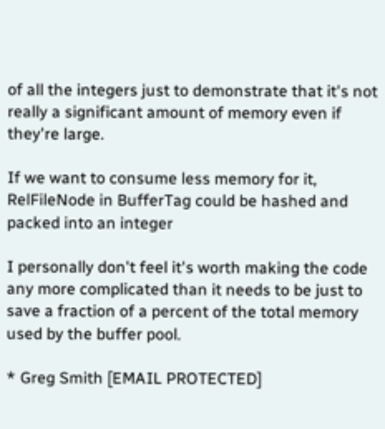of all the integers just to demonstrate that it's not really a significant amount of memory even if they're large.

If we want to consume less memory for it, RelFileNode in BufferTag could be hashed and packed into an integer

I personally don't feel it's worth making the code any more complicated than it needs to be just to save a fraction of a percent of the total memory used by the buffer pool.

* Greg Smith [EMAIL PROTECTED]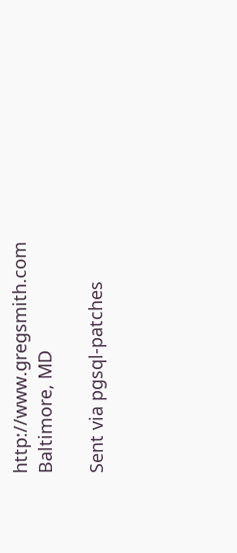http://www.gregsmith.com Baltimore, MD

Sent via pgsql-patches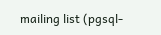mailing list (pgsql-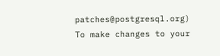patches@postgresql.org)
To make changes to your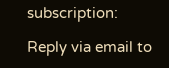subscription:

Reply via email to